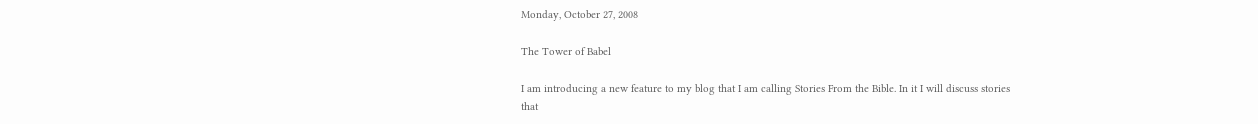Monday, October 27, 2008

The Tower of Babel

I am introducing a new feature to my blog that I am calling Stories From the Bible. In it I will discuss stories that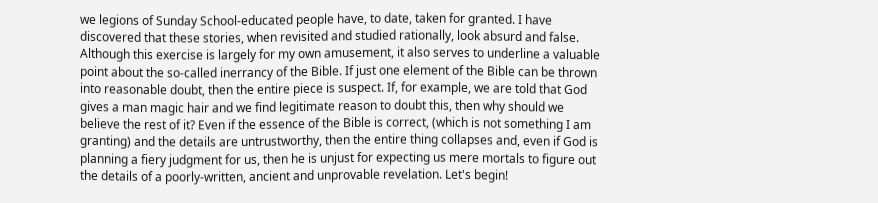we legions of Sunday School-educated people have, to date, taken for granted. I have discovered that these stories, when revisited and studied rationally, look absurd and false. Although this exercise is largely for my own amusement, it also serves to underline a valuable point about the so-called inerrancy of the Bible. If just one element of the Bible can be thrown into reasonable doubt, then the entire piece is suspect. If, for example, we are told that God gives a man magic hair and we find legitimate reason to doubt this, then why should we believe the rest of it? Even if the essence of the Bible is correct, (which is not something I am granting) and the details are untrustworthy, then the entire thing collapses and, even if God is planning a fiery judgment for us, then he is unjust for expecting us mere mortals to figure out the details of a poorly-written, ancient and unprovable revelation. Let's begin!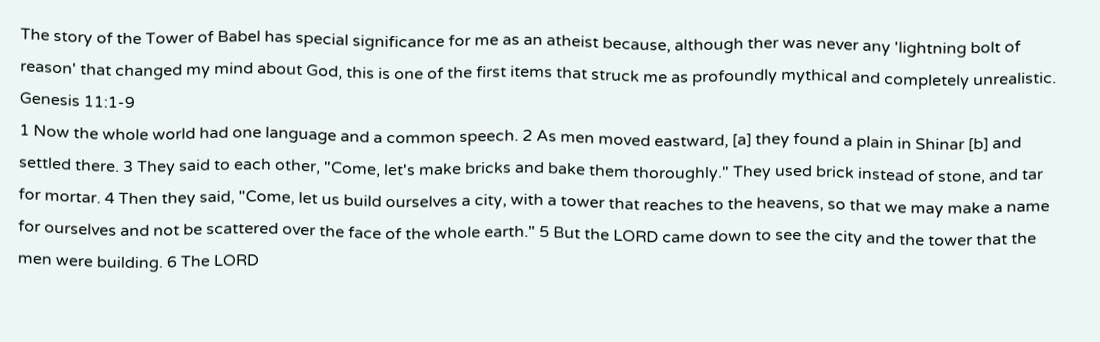The story of the Tower of Babel has special significance for me as an atheist because, although ther was never any 'lightning bolt of reason' that changed my mind about God, this is one of the first items that struck me as profoundly mythical and completely unrealistic.
Genesis 11:1-9
1 Now the whole world had one language and a common speech. 2 As men moved eastward, [a] they found a plain in Shinar [b] and settled there. 3 They said to each other, "Come, let's make bricks and bake them thoroughly." They used brick instead of stone, and tar for mortar. 4 Then they said, "Come, let us build ourselves a city, with a tower that reaches to the heavens, so that we may make a name for ourselves and not be scattered over the face of the whole earth." 5 But the LORD came down to see the city and the tower that the men were building. 6 The LORD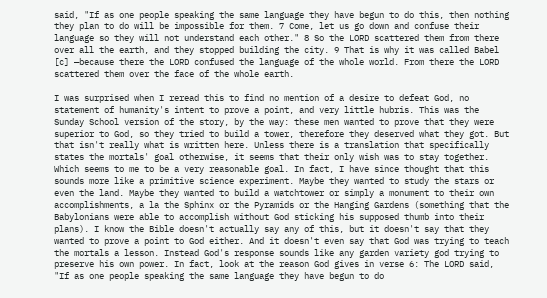said, "If as one people speaking the same language they have begun to do this, then nothing they plan to do will be impossible for them. 7 Come, let us go down and confuse their language so they will not understand each other." 8 So the LORD scattered them from there over all the earth, and they stopped building the city. 9 That is why it was called Babel [c] —because there the LORD confused the language of the whole world. From there the LORD scattered them over the face of the whole earth.

I was surprised when I reread this to find no mention of a desire to defeat God, no statement of humanity's intent to prove a point, and very little hubris. This was the Sunday School version of the story, by the way: these men wanted to prove that they were superior to God, so they tried to build a tower, therefore they deserved what they got. But that isn't really what is written here. Unless there is a translation that specifically states the mortals' goal otherwise, it seems that their only wish was to stay together. Which seems to me to be a very reasonable goal. In fact, I have since thought that this sounds more like a primitive science experiment. Maybe they wanted to study the stars or even the land. Maybe they wanted to build a watchtower or simply a monument to their own accomplishments, a la the Sphinx or the Pyramids or the Hanging Gardens (something that the Babylonians were able to accomplish without God sticking his supposed thumb into their plans). I know the Bible doesn't actually say any of this, but it doesn't say that they wanted to prove a point to God either. And it doesn't even say that God was trying to teach the mortals a lesson. Instead God's response sounds like any garden variety god trying to preserve his own power. In fact, look at the reason God gives in verse 6: The LORD said, "If as one people speaking the same language they have begun to do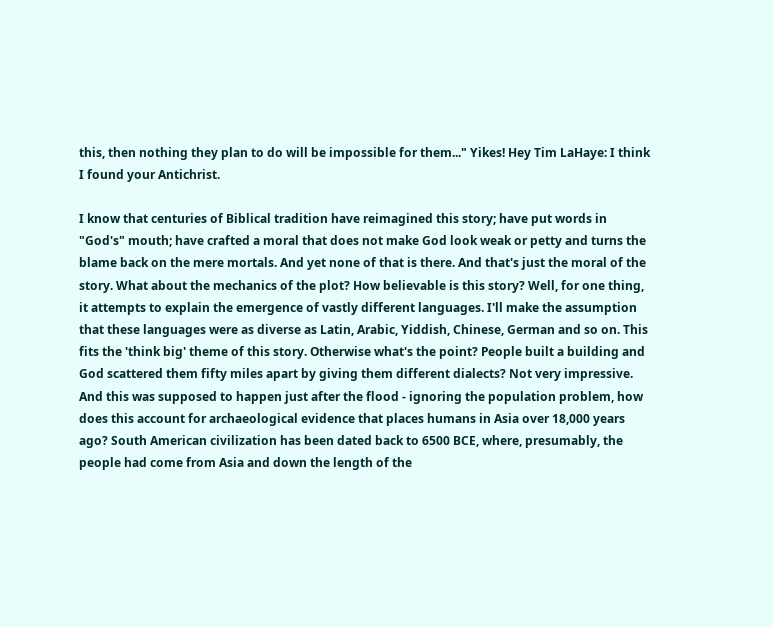this, then nothing they plan to do will be impossible for them..." Yikes! Hey Tim LaHaye: I think I found your Antichrist.

I know that centuries of Biblical tradition have reimagined this story; have put words in "God's" mouth; have crafted a moral that does not make God look weak or petty and turns the blame back on the mere mortals. And yet none of that is there. And that's just the moral of the story. What about the mechanics of the plot? How believable is this story? Well, for one thing, it attempts to explain the emergence of vastly different languages. I'll make the assumption that these languages were as diverse as Latin, Arabic, Yiddish, Chinese, German and so on. This fits the 'think big' theme of this story. Otherwise what's the point? People built a building and God scattered them fifty miles apart by giving them different dialects? Not very impressive. And this was supposed to happen just after the flood - ignoring the population problem, how does this account for archaeological evidence that places humans in Asia over 18,000 years ago? South American civilization has been dated back to 6500 BCE, where, presumably, the people had come from Asia and down the length of the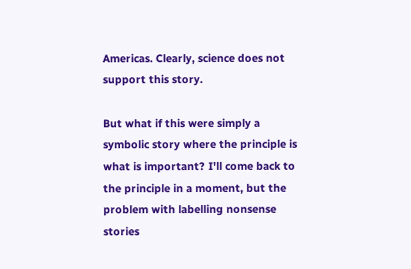Americas. Clearly, science does not support this story.

But what if this were simply a symbolic story where the principle is what is important? I'll come back to the principle in a moment, but the problem with labelling nonsense stories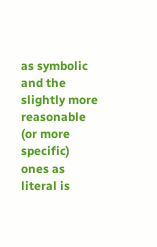as symbolic and the slightly more reasonable (or more specific) ones as literal is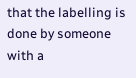that the labelling is done by someone with a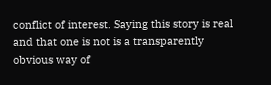conflict of interest. Saying this story is real and that one is not is a transparently obvious way of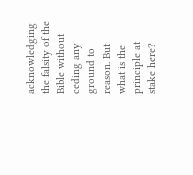acknowledging the falsity of the Bible without ceding any ground to reason. But what is the principle at stake here?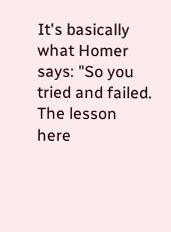It's basically what Homer says: "So you tried and failed. The lesson here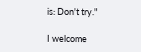is: Don't try."

I welcome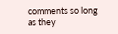comments so long as they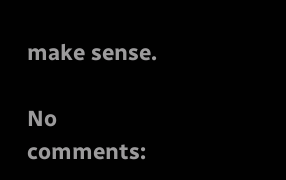make sense.

No comments: